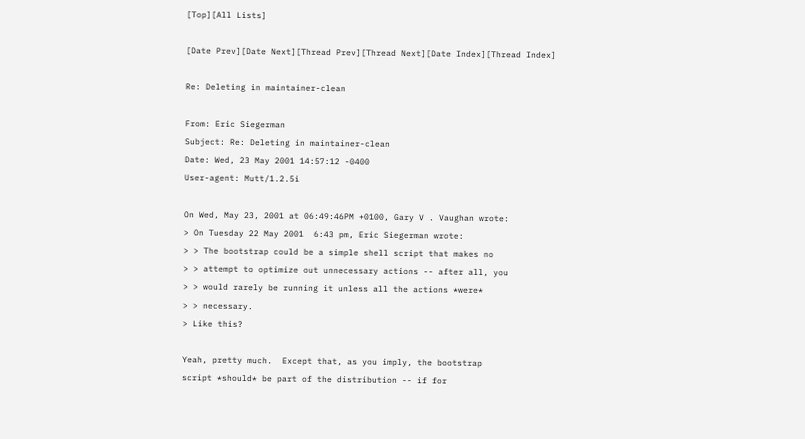[Top][All Lists]

[Date Prev][Date Next][Thread Prev][Thread Next][Date Index][Thread Index]

Re: Deleting in maintainer-clean

From: Eric Siegerman
Subject: Re: Deleting in maintainer-clean
Date: Wed, 23 May 2001 14:57:12 -0400
User-agent: Mutt/1.2.5i

On Wed, May 23, 2001 at 06:49:46PM +0100, Gary V . Vaughan wrote:
> On Tuesday 22 May 2001  6:43 pm, Eric Siegerman wrote:
> > The bootstrap could be a simple shell script that makes no
> > attempt to optimize out unnecessary actions -- after all, you
> > would rarely be running it unless all the actions *were*
> > necessary.
> Like this?

Yeah, pretty much.  Except that, as you imply, the bootstrap
script *should* be part of the distribution -- if for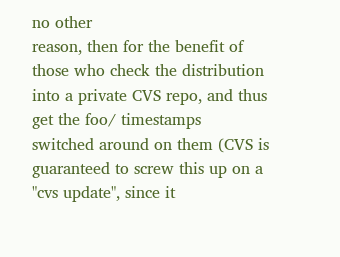no other
reason, then for the benefit of those who check the distribution
into a private CVS repo, and thus get the foo/ timestamps
switched around on them (CVS is guaranteed to screw this up on a
"cvs update", since it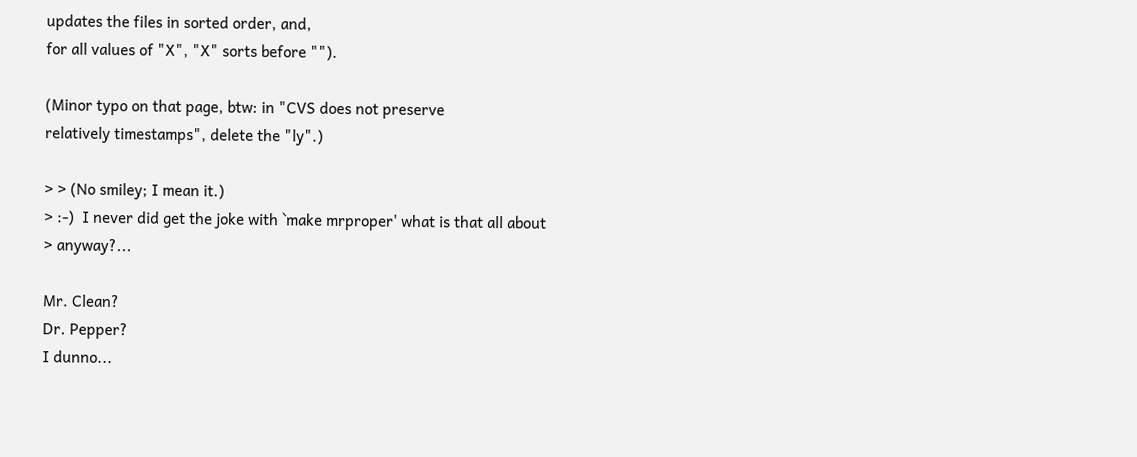updates the files in sorted order, and,
for all values of "X", "X" sorts before "").

(Minor typo on that page, btw: in "CVS does not preserve
relatively timestamps", delete the "ly".)

> > (No smiley; I mean it.)
> :-)  I never did get the joke with `make mrproper' what is that all about
> anyway?...

Mr. Clean?
Dr. Pepper?
I dunno...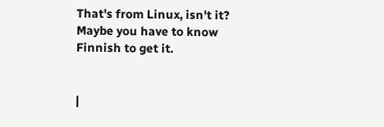That's from Linux, isn't it?  Maybe you have to know
Finnish to get it.


|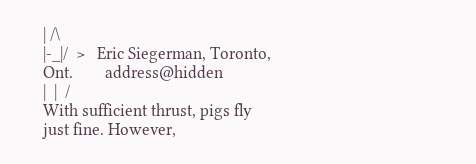| /\
|-_|/  >   Eric Siegerman, Toronto, Ont.        address@hidden
|  |  /
With sufficient thrust, pigs fly just fine. However,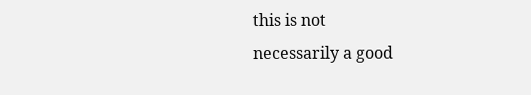this is not
necessarily a good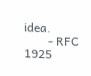idea.
        - RFC 1925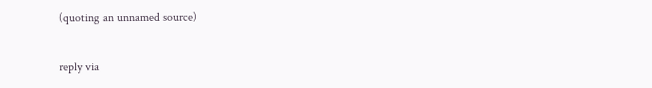(quoting an unnamed source)

reply via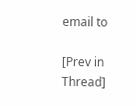email to

[Prev in Thread]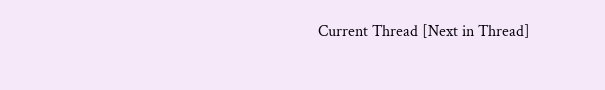Current Thread [Next in Thread]